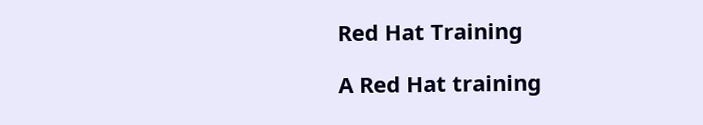Red Hat Training

A Red Hat training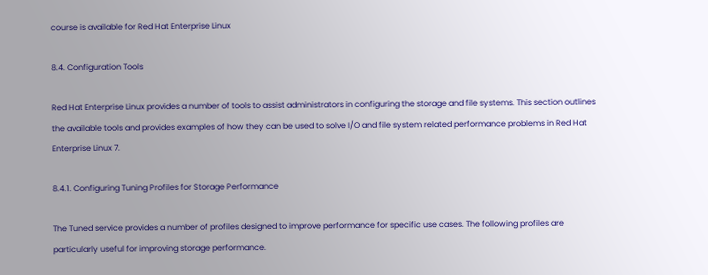course is available for Red Hat Enterprise Linux

8.4. Configuration Tools

Red Hat Enterprise Linux provides a number of tools to assist administrators in configuring the storage and file systems. This section outlines the available tools and provides examples of how they can be used to solve I/O and file system related performance problems in Red Hat Enterprise Linux 7.

8.4.1. Configuring Tuning Profiles for Storage Performance

The Tuned service provides a number of profiles designed to improve performance for specific use cases. The following profiles are particularly useful for improving storage performance.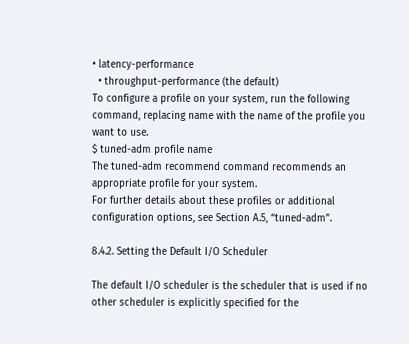• latency-performance
  • throughput-performance (the default)
To configure a profile on your system, run the following command, replacing name with the name of the profile you want to use.
$ tuned-adm profile name
The tuned-adm recommend command recommends an appropriate profile for your system.
For further details about these profiles or additional configuration options, see Section A.5, “tuned-adm”.

8.4.2. Setting the Default I/O Scheduler

The default I/O scheduler is the scheduler that is used if no other scheduler is explicitly specified for the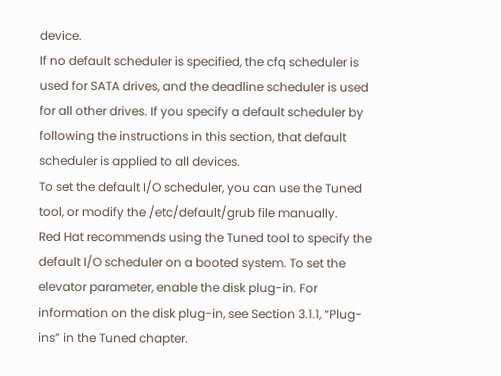device.
If no default scheduler is specified, the cfq scheduler is used for SATA drives, and the deadline scheduler is used for all other drives. If you specify a default scheduler by following the instructions in this section, that default scheduler is applied to all devices.
To set the default I/O scheduler, you can use the Tuned tool, or modify the /etc/default/grub file manually.
Red Hat recommends using the Tuned tool to specify the default I/O scheduler on a booted system. To set the elevator parameter, enable the disk plug-in. For information on the disk plug-in, see Section 3.1.1, “Plug-ins” in the Tuned chapter.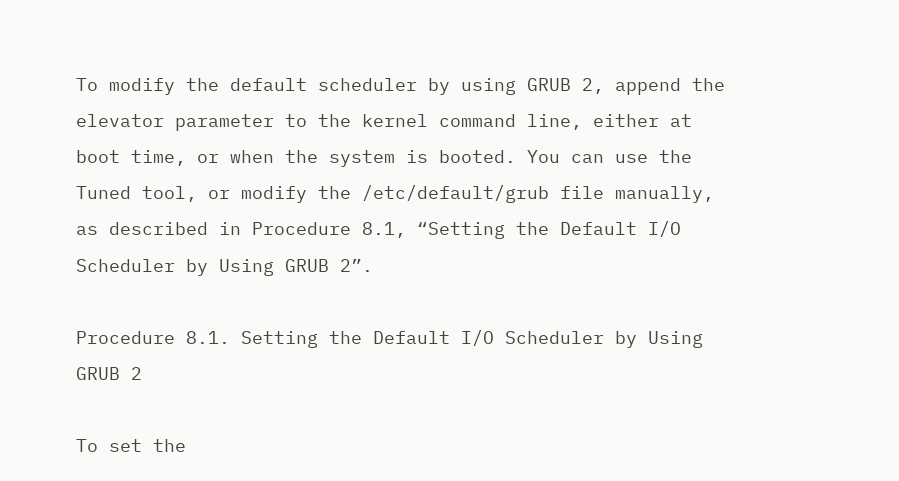To modify the default scheduler by using GRUB 2, append the elevator parameter to the kernel command line, either at boot time, or when the system is booted. You can use the Tuned tool, or modify the /etc/default/grub file manually, as described in Procedure 8.1, “Setting the Default I/O Scheduler by Using GRUB 2”.

Procedure 8.1. Setting the Default I/O Scheduler by Using GRUB 2

To set the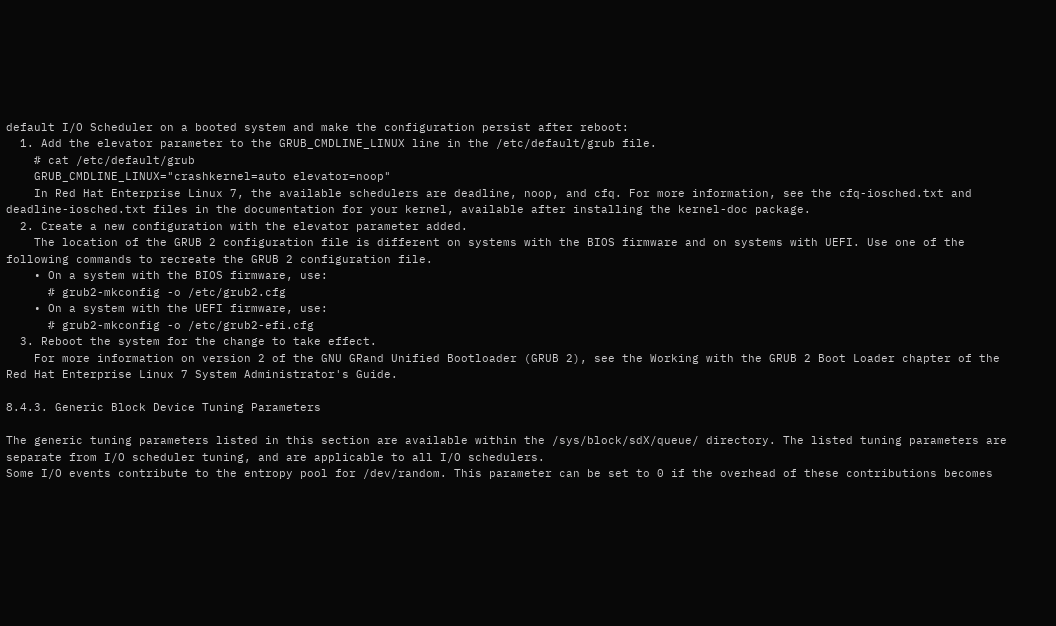default I/O Scheduler on a booted system and make the configuration persist after reboot:
  1. Add the elevator parameter to the GRUB_CMDLINE_LINUX line in the /etc/default/grub file.
    # cat /etc/default/grub
    GRUB_CMDLINE_LINUX="crashkernel=auto elevator=noop"
    In Red Hat Enterprise Linux 7, the available schedulers are deadline, noop, and cfq. For more information, see the cfq-iosched.txt and deadline-iosched.txt files in the documentation for your kernel, available after installing the kernel-doc package.
  2. Create a new configuration with the elevator parameter added.
    The location of the GRUB 2 configuration file is different on systems with the BIOS firmware and on systems with UEFI. Use one of the following commands to recreate the GRUB 2 configuration file.
    • On a system with the BIOS firmware, use:
      # grub2-mkconfig -o /etc/grub2.cfg
    • On a system with the UEFI firmware, use:
      # grub2-mkconfig -o /etc/grub2-efi.cfg
  3. Reboot the system for the change to take effect.
    For more information on version 2 of the GNU GRand Unified Bootloader (GRUB 2), see the Working with the GRUB 2 Boot Loader chapter of the Red Hat Enterprise Linux 7 System Administrator's Guide.

8.4.3. Generic Block Device Tuning Parameters

The generic tuning parameters listed in this section are available within the /sys/block/sdX/queue/ directory. The listed tuning parameters are separate from I/O scheduler tuning, and are applicable to all I/O schedulers.
Some I/O events contribute to the entropy pool for /dev/random. This parameter can be set to 0 if the overhead of these contributions becomes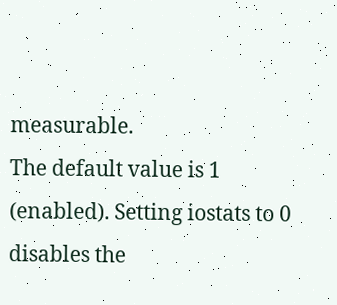measurable.
The default value is 1 (enabled). Setting iostats to 0 disables the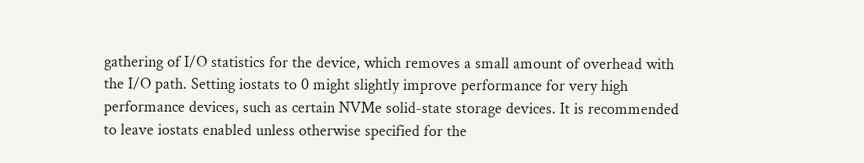gathering of I/O statistics for the device, which removes a small amount of overhead with the I/O path. Setting iostats to 0 might slightly improve performance for very high performance devices, such as certain NVMe solid-state storage devices. It is recommended to leave iostats enabled unless otherwise specified for the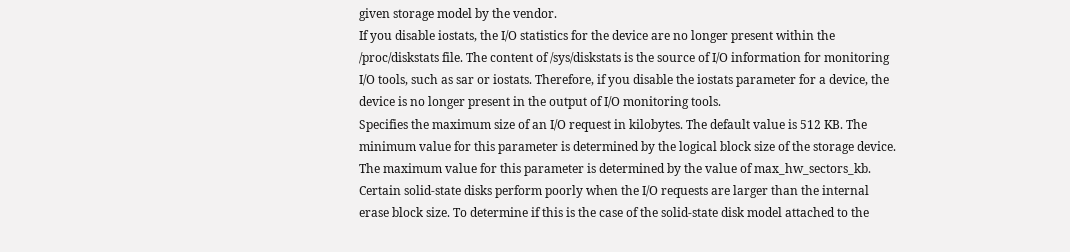given storage model by the vendor.
If you disable iostats, the I/O statistics for the device are no longer present within the /proc/diskstats file. The content of /sys/diskstats is the source of I/O information for monitoring I/O tools, such as sar or iostats. Therefore, if you disable the iostats parameter for a device, the device is no longer present in the output of I/O monitoring tools.
Specifies the maximum size of an I/O request in kilobytes. The default value is 512 KB. The minimum value for this parameter is determined by the logical block size of the storage device. The maximum value for this parameter is determined by the value of max_hw_sectors_kb.
Certain solid-state disks perform poorly when the I/O requests are larger than the internal erase block size. To determine if this is the case of the solid-state disk model attached to the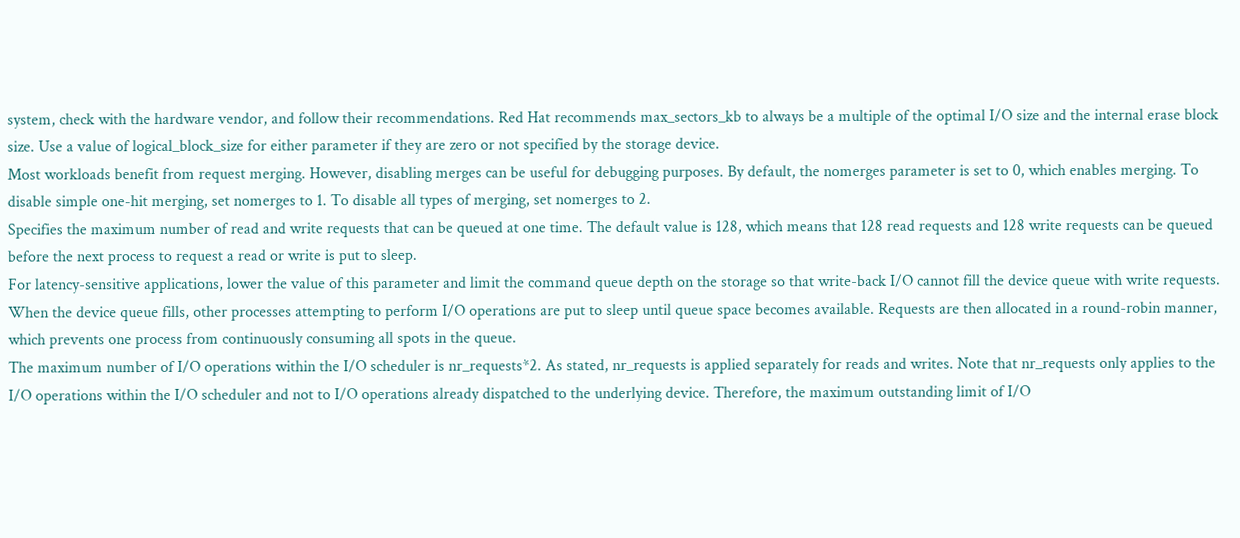system, check with the hardware vendor, and follow their recommendations. Red Hat recommends max_sectors_kb to always be a multiple of the optimal I/O size and the internal erase block size. Use a value of logical_block_size for either parameter if they are zero or not specified by the storage device.
Most workloads benefit from request merging. However, disabling merges can be useful for debugging purposes. By default, the nomerges parameter is set to 0, which enables merging. To disable simple one-hit merging, set nomerges to 1. To disable all types of merging, set nomerges to 2.
Specifies the maximum number of read and write requests that can be queued at one time. The default value is 128, which means that 128 read requests and 128 write requests can be queued before the next process to request a read or write is put to sleep.
For latency-sensitive applications, lower the value of this parameter and limit the command queue depth on the storage so that write-back I/O cannot fill the device queue with write requests. When the device queue fills, other processes attempting to perform I/O operations are put to sleep until queue space becomes available. Requests are then allocated in a round-robin manner, which prevents one process from continuously consuming all spots in the queue.
The maximum number of I/O operations within the I/O scheduler is nr_requests*2. As stated, nr_requests is applied separately for reads and writes. Note that nr_requests only applies to the I/O operations within the I/O scheduler and not to I/O operations already dispatched to the underlying device. Therefore, the maximum outstanding limit of I/O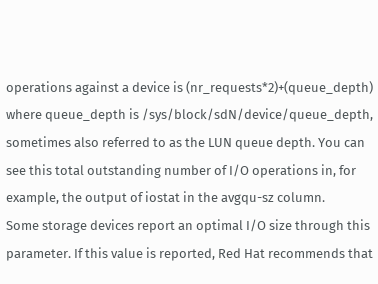operations against a device is (nr_requests*2)+(queue_depth) where queue_depth is /sys/block/sdN/device/queue_depth, sometimes also referred to as the LUN queue depth. You can see this total outstanding number of I/O operations in, for example, the output of iostat in the avgqu-sz column.
Some storage devices report an optimal I/O size through this parameter. If this value is reported, Red Hat recommends that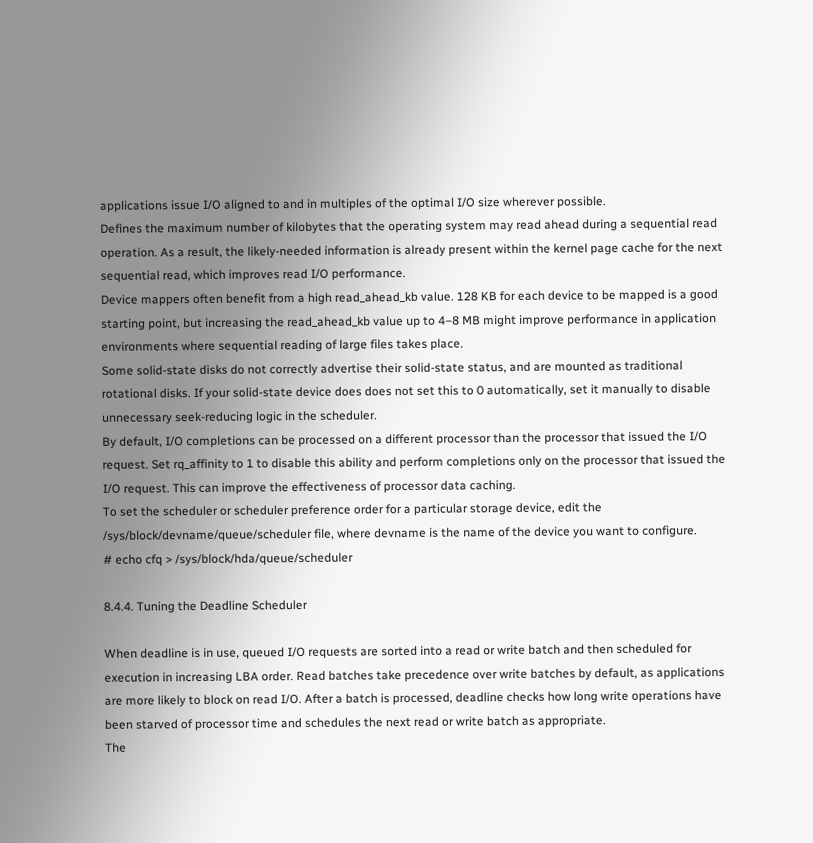applications issue I/O aligned to and in multiples of the optimal I/O size wherever possible.
Defines the maximum number of kilobytes that the operating system may read ahead during a sequential read operation. As a result, the likely-needed information is already present within the kernel page cache for the next sequential read, which improves read I/O performance.
Device mappers often benefit from a high read_ahead_kb value. 128 KB for each device to be mapped is a good starting point, but increasing the read_ahead_kb value up to 4–8 MB might improve performance in application environments where sequential reading of large files takes place.
Some solid-state disks do not correctly advertise their solid-state status, and are mounted as traditional rotational disks. If your solid-state device does does not set this to 0 automatically, set it manually to disable unnecessary seek-reducing logic in the scheduler.
By default, I/O completions can be processed on a different processor than the processor that issued the I/O request. Set rq_affinity to 1 to disable this ability and perform completions only on the processor that issued the I/O request. This can improve the effectiveness of processor data caching.
To set the scheduler or scheduler preference order for a particular storage device, edit the /sys/block/devname/queue/scheduler file, where devname is the name of the device you want to configure.
# echo cfq > /sys/block/hda/queue/scheduler

8.4.4. Tuning the Deadline Scheduler

When deadline is in use, queued I/O requests are sorted into a read or write batch and then scheduled for execution in increasing LBA order. Read batches take precedence over write batches by default, as applications are more likely to block on read I/O. After a batch is processed, deadline checks how long write operations have been starved of processor time and schedules the next read or write batch as appropriate.
The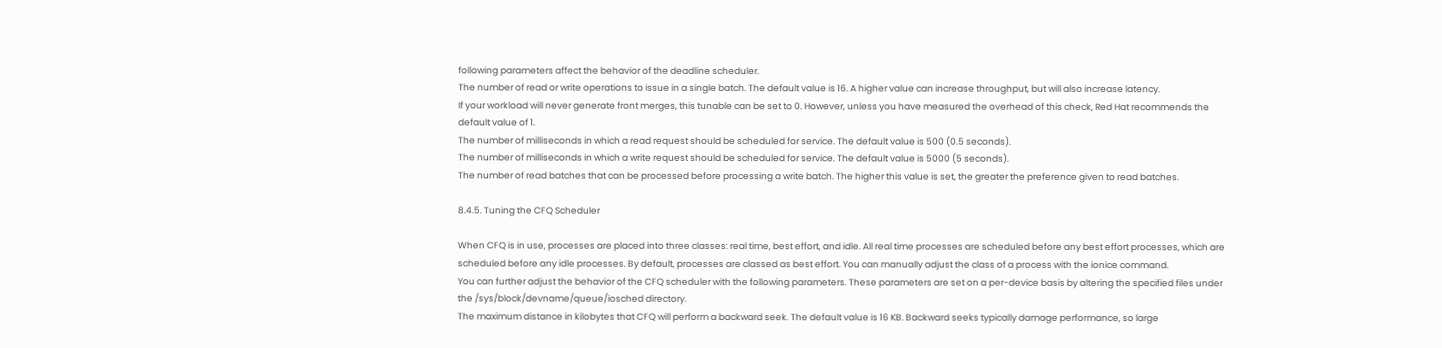following parameters affect the behavior of the deadline scheduler.
The number of read or write operations to issue in a single batch. The default value is 16. A higher value can increase throughput, but will also increase latency.
If your workload will never generate front merges, this tunable can be set to 0. However, unless you have measured the overhead of this check, Red Hat recommends the default value of 1.
The number of milliseconds in which a read request should be scheduled for service. The default value is 500 (0.5 seconds).
The number of milliseconds in which a write request should be scheduled for service. The default value is 5000 (5 seconds).
The number of read batches that can be processed before processing a write batch. The higher this value is set, the greater the preference given to read batches.

8.4.5. Tuning the CFQ Scheduler

When CFQ is in use, processes are placed into three classes: real time, best effort, and idle. All real time processes are scheduled before any best effort processes, which are scheduled before any idle processes. By default, processes are classed as best effort. You can manually adjust the class of a process with the ionice command.
You can further adjust the behavior of the CFQ scheduler with the following parameters. These parameters are set on a per-device basis by altering the specified files under the /sys/block/devname/queue/iosched directory.
The maximum distance in kilobytes that CFQ will perform a backward seek. The default value is 16 KB. Backward seeks typically damage performance, so large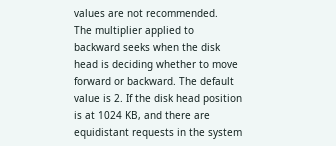values are not recommended.
The multiplier applied to backward seeks when the disk head is deciding whether to move forward or backward. The default value is 2. If the disk head position is at 1024 KB, and there are equidistant requests in the system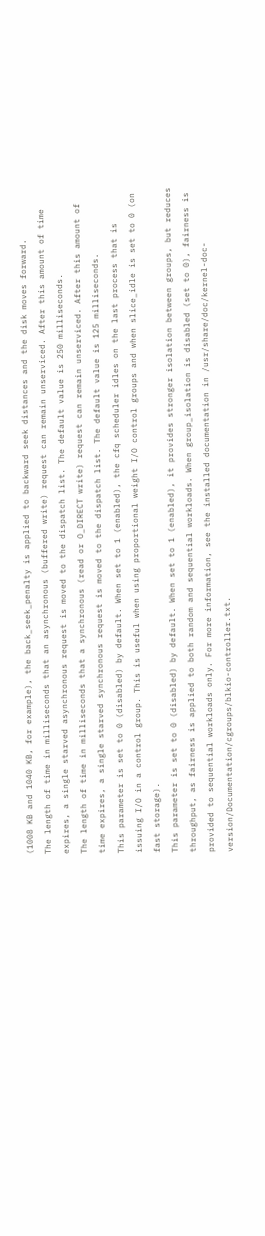(1008 KB and 1040 KB, for example), the back_seek_penalty is applied to backward seek distances and the disk moves forward.
The length of time in milliseconds that an asynchronous (buffered write) request can remain unserviced. After this amount of time expires, a single starved asynchronous request is moved to the dispatch list. The default value is 250 milliseconds.
The length of time in milliseconds that a synchronous (read or O_DIRECT write) request can remain unserviced. After this amount of time expires, a single starved synchronous request is moved to the dispatch list. The default value is 125 milliseconds.
This parameter is set to 0 (disabled) by default. When set to 1 (enabled), the cfq scheduler idles on the last process that is issuing I/O in a control group. This is useful when using proportional weight I/O control groups and when slice_idle is set to 0 (on fast storage).
This parameter is set to 0 (disabled) by default. When set to 1 (enabled), it provides stronger isolation between groups, but reduces throughput, as fairness is applied to both random and sequential workloads. When group_isolation is disabled (set to 0), fairness is provided to sequential workloads only. For more information, see the installed documentation in /usr/share/doc/kernel-doc-version/Documentation/cgroups/blkio-controller.txt.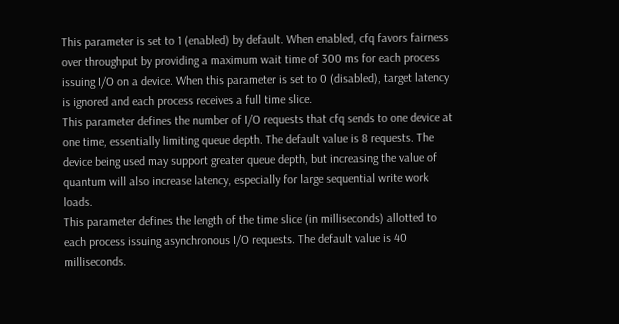This parameter is set to 1 (enabled) by default. When enabled, cfq favors fairness over throughput by providing a maximum wait time of 300 ms for each process issuing I/O on a device. When this parameter is set to 0 (disabled), target latency is ignored and each process receives a full time slice.
This parameter defines the number of I/O requests that cfq sends to one device at one time, essentially limiting queue depth. The default value is 8 requests. The device being used may support greater queue depth, but increasing the value of quantum will also increase latency, especially for large sequential write work loads.
This parameter defines the length of the time slice (in milliseconds) allotted to each process issuing asynchronous I/O requests. The default value is 40 milliseconds.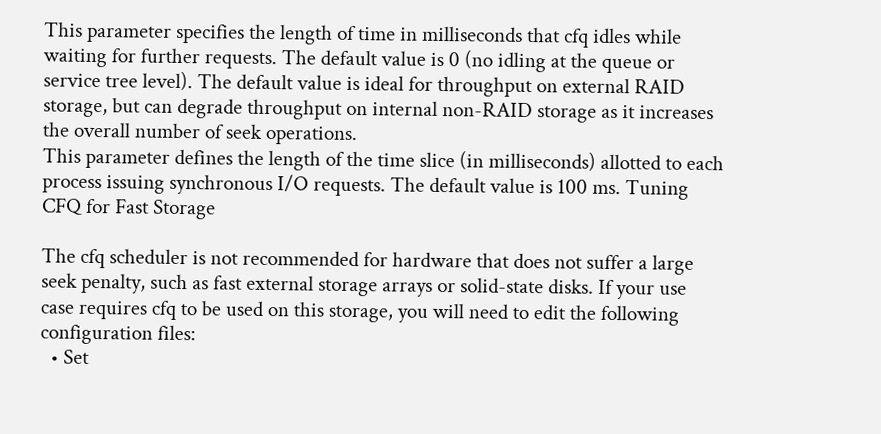This parameter specifies the length of time in milliseconds that cfq idles while waiting for further requests. The default value is 0 (no idling at the queue or service tree level). The default value is ideal for throughput on external RAID storage, but can degrade throughput on internal non-RAID storage as it increases the overall number of seek operations.
This parameter defines the length of the time slice (in milliseconds) allotted to each process issuing synchronous I/O requests. The default value is 100 ms. Tuning CFQ for Fast Storage

The cfq scheduler is not recommended for hardware that does not suffer a large seek penalty, such as fast external storage arrays or solid-state disks. If your use case requires cfq to be used on this storage, you will need to edit the following configuration files:
  • Set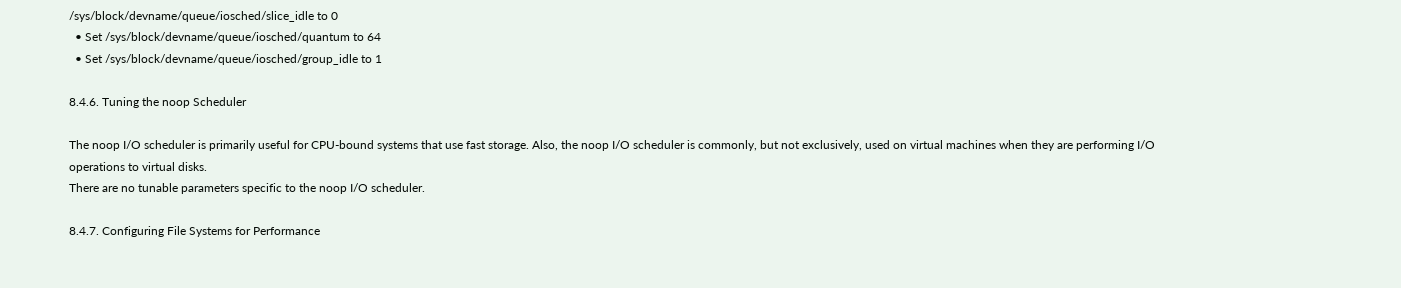/sys/block/devname/queue/iosched/slice_idle to 0
  • Set /sys/block/devname/queue/iosched/quantum to 64
  • Set /sys/block/devname/queue/iosched/group_idle to 1

8.4.6. Tuning the noop Scheduler

The noop I/O scheduler is primarily useful for CPU-bound systems that use fast storage. Also, the noop I/O scheduler is commonly, but not exclusively, used on virtual machines when they are performing I/O operations to virtual disks.
There are no tunable parameters specific to the noop I/O scheduler.

8.4.7. Configuring File Systems for Performance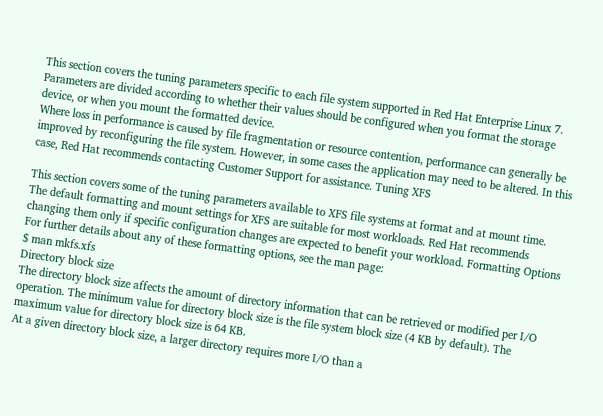This section covers the tuning parameters specific to each file system supported in Red Hat Enterprise Linux 7. Parameters are divided according to whether their values should be configured when you format the storage device, or when you mount the formatted device.
Where loss in performance is caused by file fragmentation or resource contention, performance can generally be improved by reconfiguring the file system. However, in some cases the application may need to be altered. In this case, Red Hat recommends contacting Customer Support for assistance. Tuning XFS

This section covers some of the tuning parameters available to XFS file systems at format and at mount time.
The default formatting and mount settings for XFS are suitable for most workloads. Red Hat recommends changing them only if specific configuration changes are expected to benefit your workload. Formatting Options
For further details about any of these formatting options, see the man page:
$ man mkfs.xfs
Directory block size
The directory block size affects the amount of directory information that can be retrieved or modified per I/O operation. The minimum value for directory block size is the file system block size (4 KB by default). The maximum value for directory block size is 64 KB.
At a given directory block size, a larger directory requires more I/O than a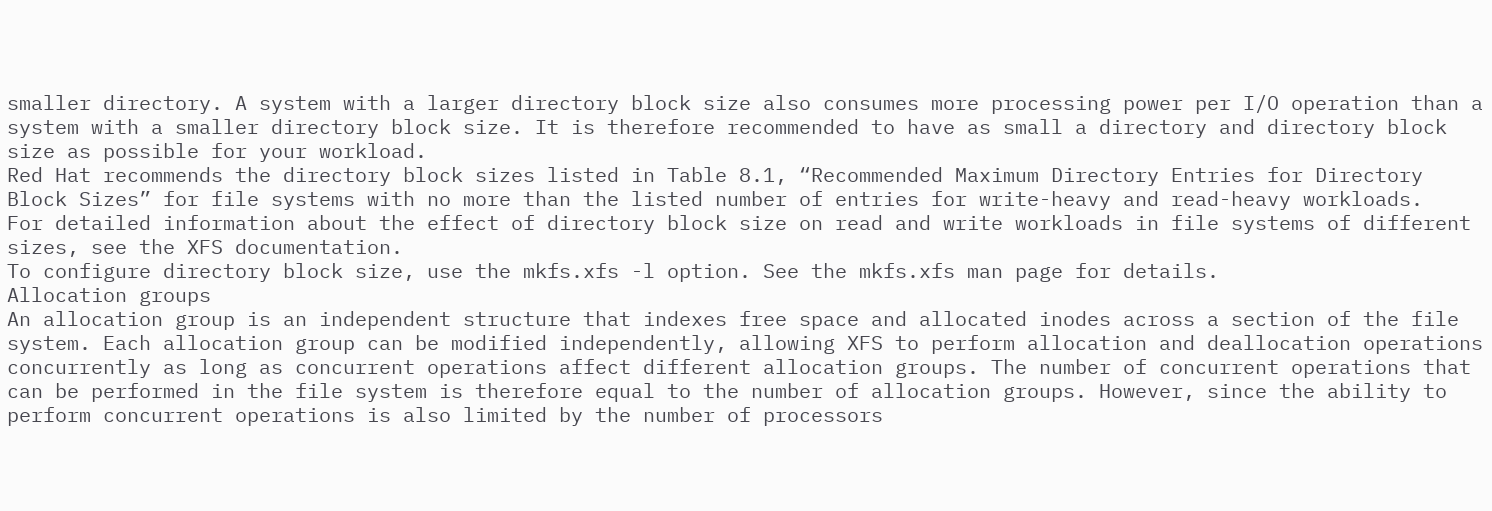smaller directory. A system with a larger directory block size also consumes more processing power per I/O operation than a system with a smaller directory block size. It is therefore recommended to have as small a directory and directory block size as possible for your workload.
Red Hat recommends the directory block sizes listed in Table 8.1, “Recommended Maximum Directory Entries for Directory Block Sizes” for file systems with no more than the listed number of entries for write-heavy and read-heavy workloads.
For detailed information about the effect of directory block size on read and write workloads in file systems of different sizes, see the XFS documentation.
To configure directory block size, use the mkfs.xfs -l option. See the mkfs.xfs man page for details.
Allocation groups
An allocation group is an independent structure that indexes free space and allocated inodes across a section of the file system. Each allocation group can be modified independently, allowing XFS to perform allocation and deallocation operations concurrently as long as concurrent operations affect different allocation groups. The number of concurrent operations that can be performed in the file system is therefore equal to the number of allocation groups. However, since the ability to perform concurrent operations is also limited by the number of processors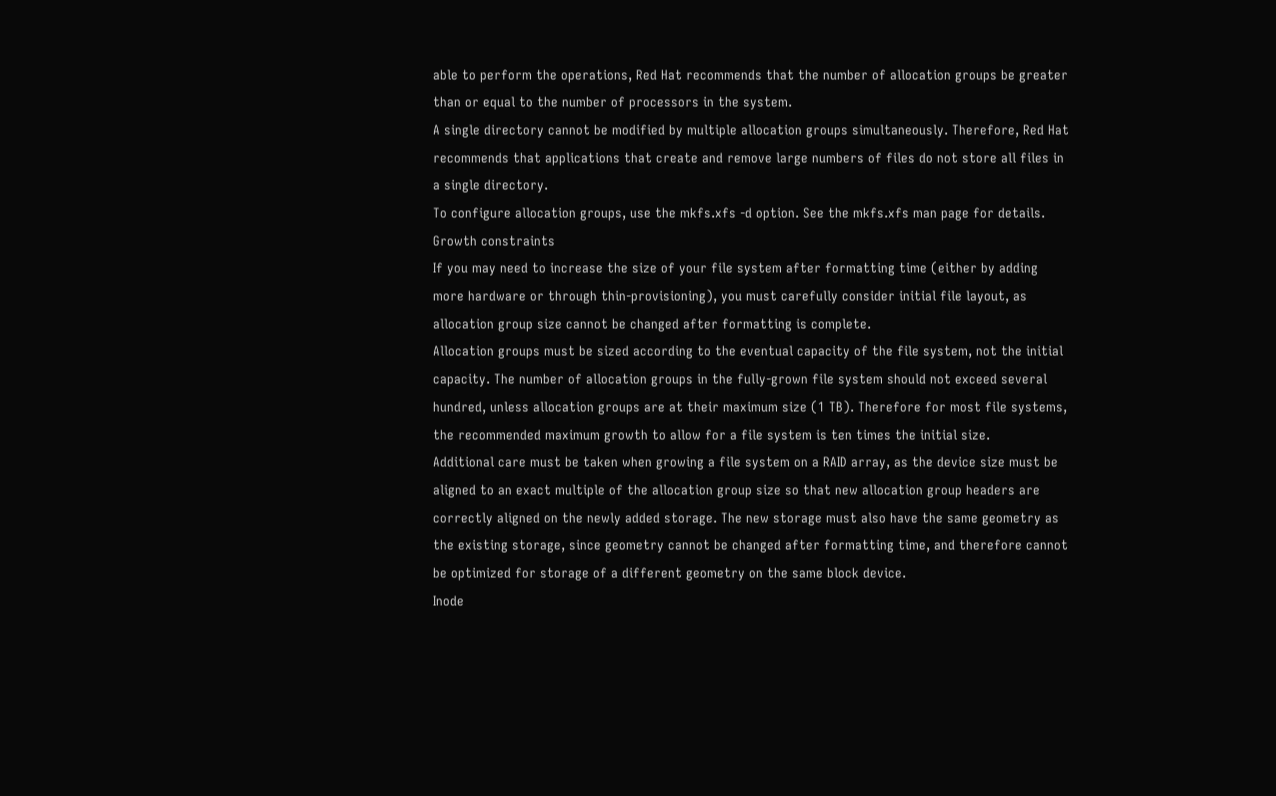able to perform the operations, Red Hat recommends that the number of allocation groups be greater than or equal to the number of processors in the system.
A single directory cannot be modified by multiple allocation groups simultaneously. Therefore, Red Hat recommends that applications that create and remove large numbers of files do not store all files in a single directory.
To configure allocation groups, use the mkfs.xfs -d option. See the mkfs.xfs man page for details.
Growth constraints
If you may need to increase the size of your file system after formatting time (either by adding more hardware or through thin-provisioning), you must carefully consider initial file layout, as allocation group size cannot be changed after formatting is complete.
Allocation groups must be sized according to the eventual capacity of the file system, not the initial capacity. The number of allocation groups in the fully-grown file system should not exceed several hundred, unless allocation groups are at their maximum size (1 TB). Therefore for most file systems, the recommended maximum growth to allow for a file system is ten times the initial size.
Additional care must be taken when growing a file system on a RAID array, as the device size must be aligned to an exact multiple of the allocation group size so that new allocation group headers are correctly aligned on the newly added storage. The new storage must also have the same geometry as the existing storage, since geometry cannot be changed after formatting time, and therefore cannot be optimized for storage of a different geometry on the same block device.
Inode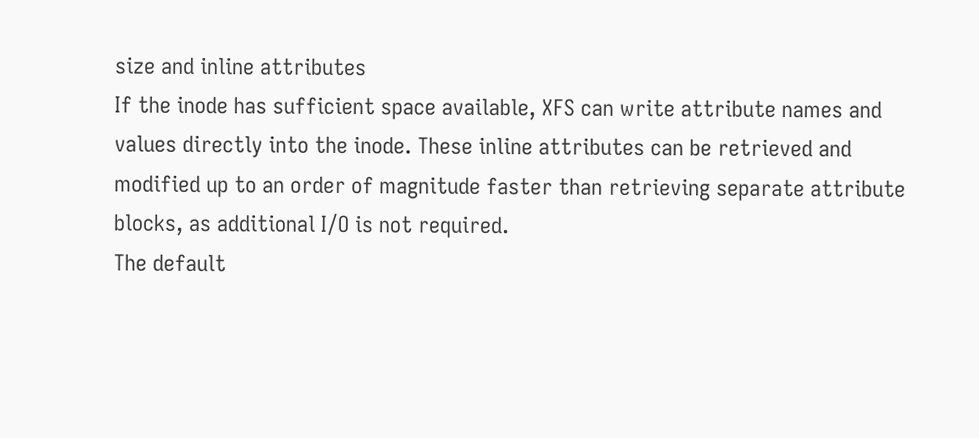size and inline attributes
If the inode has sufficient space available, XFS can write attribute names and values directly into the inode. These inline attributes can be retrieved and modified up to an order of magnitude faster than retrieving separate attribute blocks, as additional I/O is not required.
The default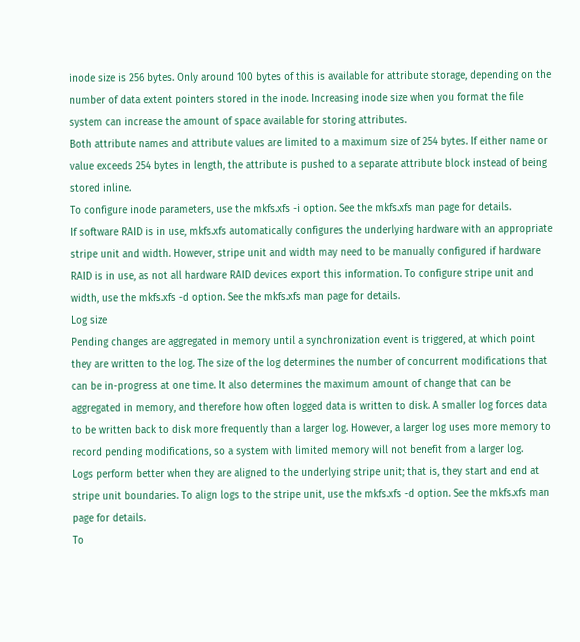inode size is 256 bytes. Only around 100 bytes of this is available for attribute storage, depending on the number of data extent pointers stored in the inode. Increasing inode size when you format the file system can increase the amount of space available for storing attributes.
Both attribute names and attribute values are limited to a maximum size of 254 bytes. If either name or value exceeds 254 bytes in length, the attribute is pushed to a separate attribute block instead of being stored inline.
To configure inode parameters, use the mkfs.xfs -i option. See the mkfs.xfs man page for details.
If software RAID is in use, mkfs.xfs automatically configures the underlying hardware with an appropriate stripe unit and width. However, stripe unit and width may need to be manually configured if hardware RAID is in use, as not all hardware RAID devices export this information. To configure stripe unit and width, use the mkfs.xfs -d option. See the mkfs.xfs man page for details.
Log size
Pending changes are aggregated in memory until a synchronization event is triggered, at which point they are written to the log. The size of the log determines the number of concurrent modifications that can be in-progress at one time. It also determines the maximum amount of change that can be aggregated in memory, and therefore how often logged data is written to disk. A smaller log forces data to be written back to disk more frequently than a larger log. However, a larger log uses more memory to record pending modifications, so a system with limited memory will not benefit from a larger log.
Logs perform better when they are aligned to the underlying stripe unit; that is, they start and end at stripe unit boundaries. To align logs to the stripe unit, use the mkfs.xfs -d option. See the mkfs.xfs man page for details.
To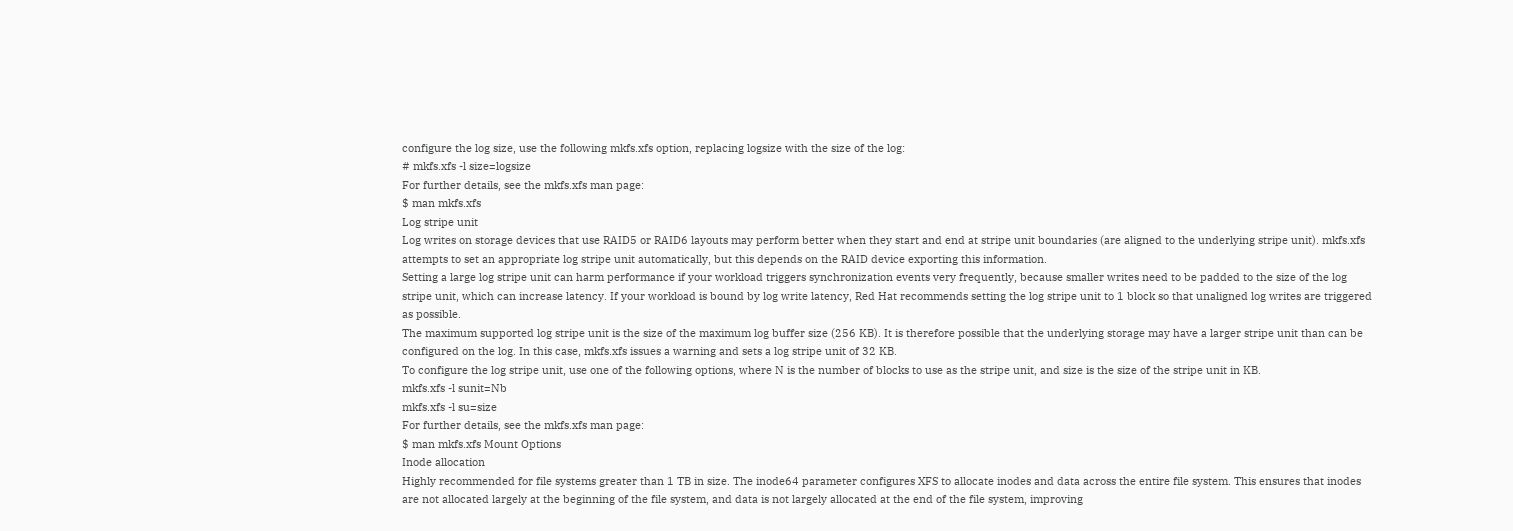configure the log size, use the following mkfs.xfs option, replacing logsize with the size of the log:
# mkfs.xfs -l size=logsize
For further details, see the mkfs.xfs man page:
$ man mkfs.xfs
Log stripe unit
Log writes on storage devices that use RAID5 or RAID6 layouts may perform better when they start and end at stripe unit boundaries (are aligned to the underlying stripe unit). mkfs.xfs attempts to set an appropriate log stripe unit automatically, but this depends on the RAID device exporting this information.
Setting a large log stripe unit can harm performance if your workload triggers synchronization events very frequently, because smaller writes need to be padded to the size of the log stripe unit, which can increase latency. If your workload is bound by log write latency, Red Hat recommends setting the log stripe unit to 1 block so that unaligned log writes are triggered as possible.
The maximum supported log stripe unit is the size of the maximum log buffer size (256 KB). It is therefore possible that the underlying storage may have a larger stripe unit than can be configured on the log. In this case, mkfs.xfs issues a warning and sets a log stripe unit of 32 KB.
To configure the log stripe unit, use one of the following options, where N is the number of blocks to use as the stripe unit, and size is the size of the stripe unit in KB.
mkfs.xfs -l sunit=Nb
mkfs.xfs -l su=size
For further details, see the mkfs.xfs man page:
$ man mkfs.xfs Mount Options
Inode allocation
Highly recommended for file systems greater than 1 TB in size. The inode64 parameter configures XFS to allocate inodes and data across the entire file system. This ensures that inodes are not allocated largely at the beginning of the file system, and data is not largely allocated at the end of the file system, improving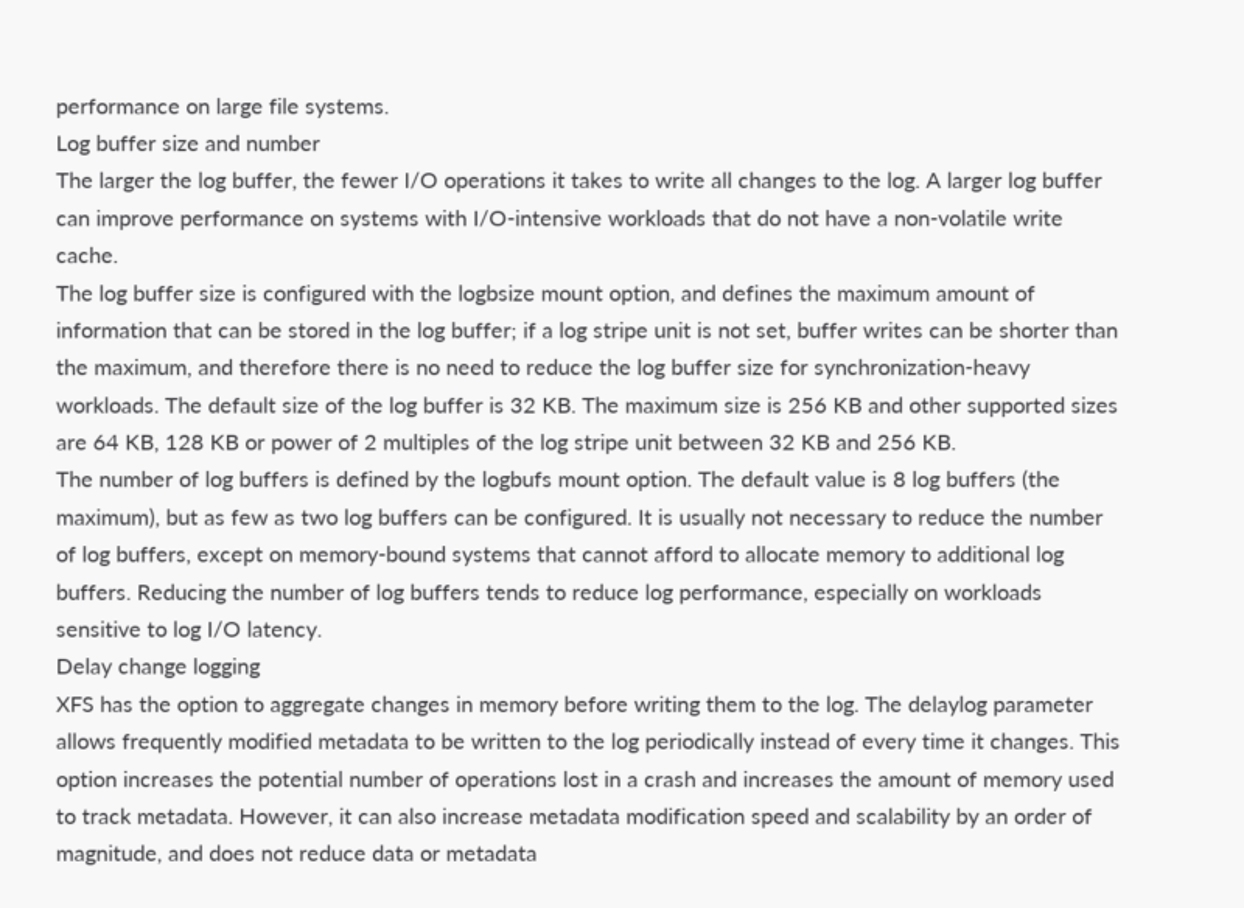performance on large file systems.
Log buffer size and number
The larger the log buffer, the fewer I/O operations it takes to write all changes to the log. A larger log buffer can improve performance on systems with I/O-intensive workloads that do not have a non-volatile write cache.
The log buffer size is configured with the logbsize mount option, and defines the maximum amount of information that can be stored in the log buffer; if a log stripe unit is not set, buffer writes can be shorter than the maximum, and therefore there is no need to reduce the log buffer size for synchronization-heavy workloads. The default size of the log buffer is 32 KB. The maximum size is 256 KB and other supported sizes are 64 KB, 128 KB or power of 2 multiples of the log stripe unit between 32 KB and 256 KB.
The number of log buffers is defined by the logbufs mount option. The default value is 8 log buffers (the maximum), but as few as two log buffers can be configured. It is usually not necessary to reduce the number of log buffers, except on memory-bound systems that cannot afford to allocate memory to additional log buffers. Reducing the number of log buffers tends to reduce log performance, especially on workloads sensitive to log I/O latency.
Delay change logging
XFS has the option to aggregate changes in memory before writing them to the log. The delaylog parameter allows frequently modified metadata to be written to the log periodically instead of every time it changes. This option increases the potential number of operations lost in a crash and increases the amount of memory used to track metadata. However, it can also increase metadata modification speed and scalability by an order of magnitude, and does not reduce data or metadata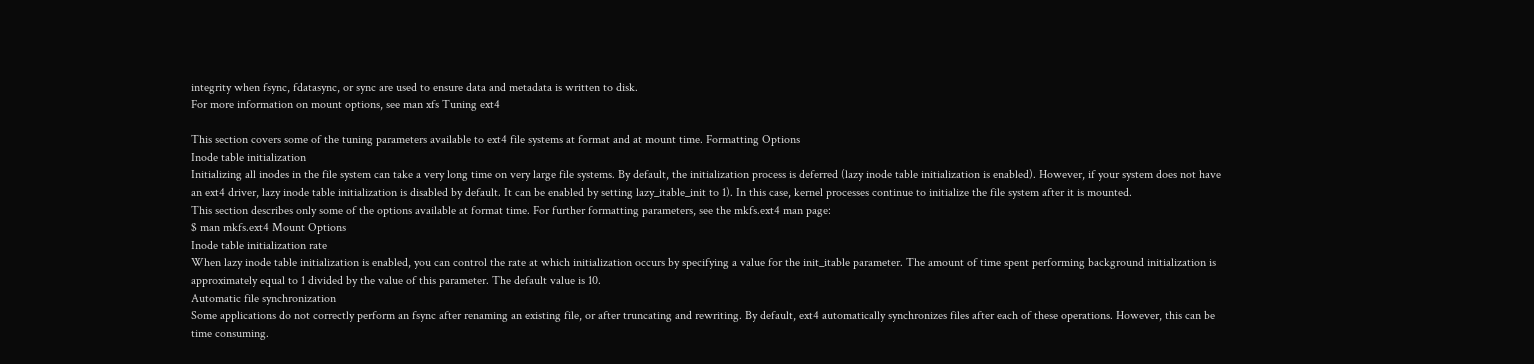integrity when fsync, fdatasync, or sync are used to ensure data and metadata is written to disk.
For more information on mount options, see man xfs Tuning ext4

This section covers some of the tuning parameters available to ext4 file systems at format and at mount time. Formatting Options
Inode table initialization
Initializing all inodes in the file system can take a very long time on very large file systems. By default, the initialization process is deferred (lazy inode table initialization is enabled). However, if your system does not have an ext4 driver, lazy inode table initialization is disabled by default. It can be enabled by setting lazy_itable_init to 1). In this case, kernel processes continue to initialize the file system after it is mounted.
This section describes only some of the options available at format time. For further formatting parameters, see the mkfs.ext4 man page:
$ man mkfs.ext4 Mount Options
Inode table initialization rate
When lazy inode table initialization is enabled, you can control the rate at which initialization occurs by specifying a value for the init_itable parameter. The amount of time spent performing background initialization is approximately equal to 1 divided by the value of this parameter. The default value is 10.
Automatic file synchronization
Some applications do not correctly perform an fsync after renaming an existing file, or after truncating and rewriting. By default, ext4 automatically synchronizes files after each of these operations. However, this can be time consuming.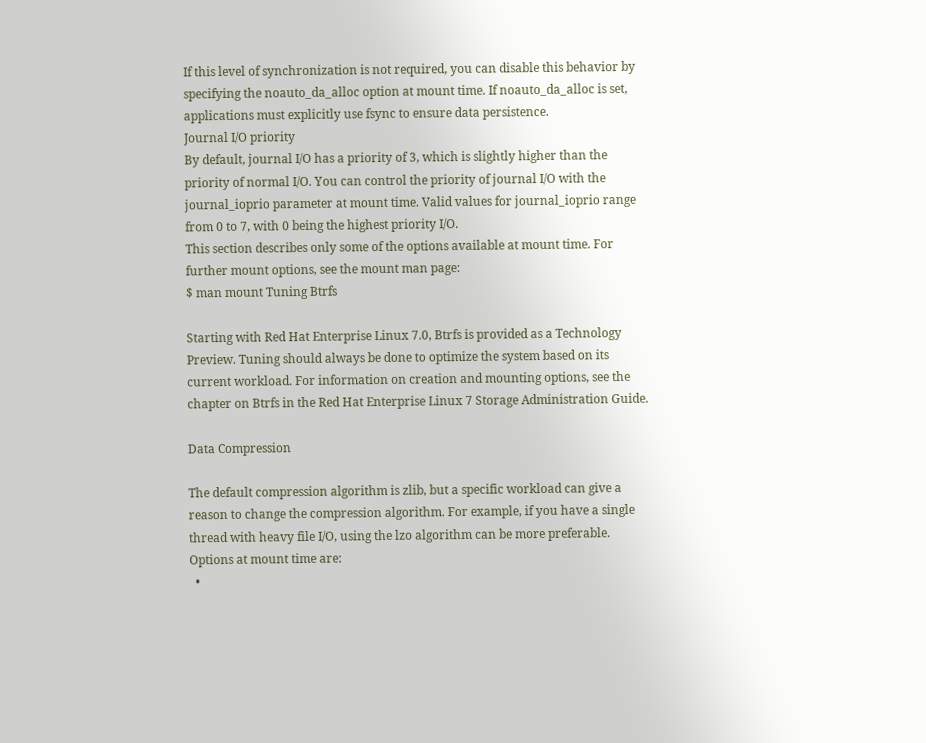If this level of synchronization is not required, you can disable this behavior by specifying the noauto_da_alloc option at mount time. If noauto_da_alloc is set, applications must explicitly use fsync to ensure data persistence.
Journal I/O priority
By default, journal I/O has a priority of 3, which is slightly higher than the priority of normal I/O. You can control the priority of journal I/O with the journal_ioprio parameter at mount time. Valid values for journal_ioprio range from 0 to 7, with 0 being the highest priority I/O.
This section describes only some of the options available at mount time. For further mount options, see the mount man page:
$ man mount Tuning Btrfs

Starting with Red Hat Enterprise Linux 7.0, Btrfs is provided as a Technology Preview. Tuning should always be done to optimize the system based on its current workload. For information on creation and mounting options, see the chapter on Btrfs in the Red Hat Enterprise Linux 7 Storage Administration Guide.

Data Compression

The default compression algorithm is zlib, but a specific workload can give a reason to change the compression algorithm. For example, if you have a single thread with heavy file I/O, using the lzo algorithm can be more preferable. Options at mount time are:
  •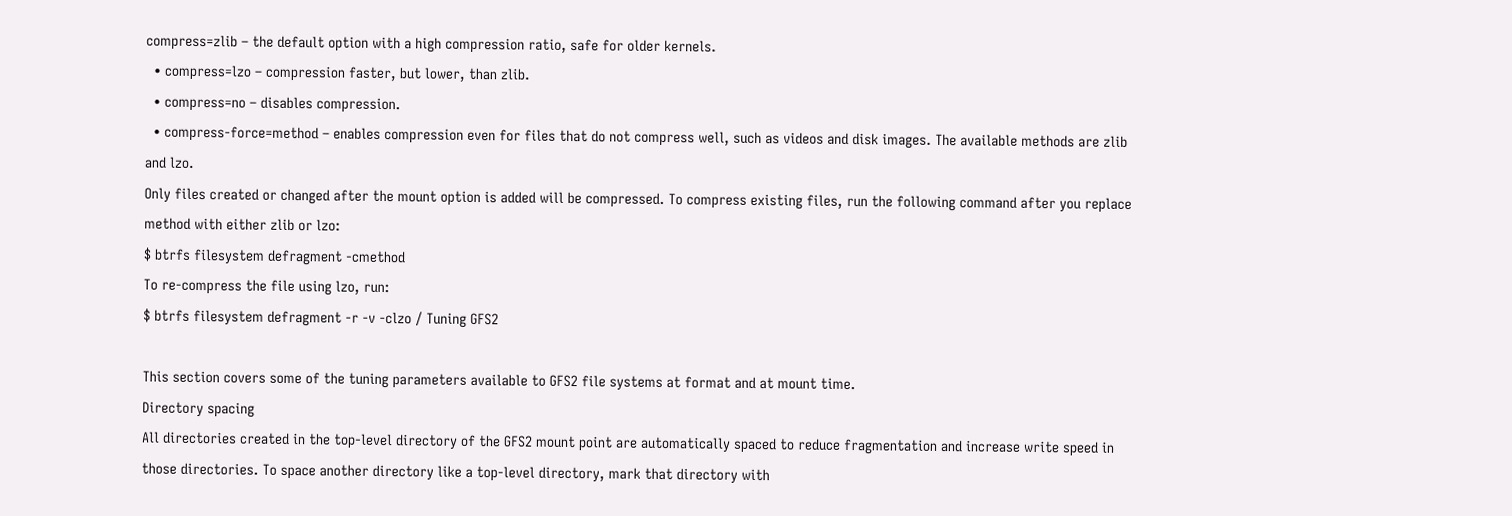compress=zlib – the default option with a high compression ratio, safe for older kernels.
  • compress=lzo – compression faster, but lower, than zlib.
  • compress=no – disables compression.
  • compress-force=method – enables compression even for files that do not compress well, such as videos and disk images. The available methods are zlib and lzo.
Only files created or changed after the mount option is added will be compressed. To compress existing files, run the following command after you replace method with either zlib or lzo:
$ btrfs filesystem defragment -cmethod
To re-compress the file using lzo, run:
$ btrfs filesystem defragment -r -v -clzo / Tuning GFS2

This section covers some of the tuning parameters available to GFS2 file systems at format and at mount time.
Directory spacing
All directories created in the top-level directory of the GFS2 mount point are automatically spaced to reduce fragmentation and increase write speed in those directories. To space another directory like a top-level directory, mark that directory with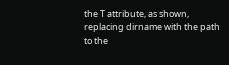the T attribute, as shown, replacing dirname with the path to the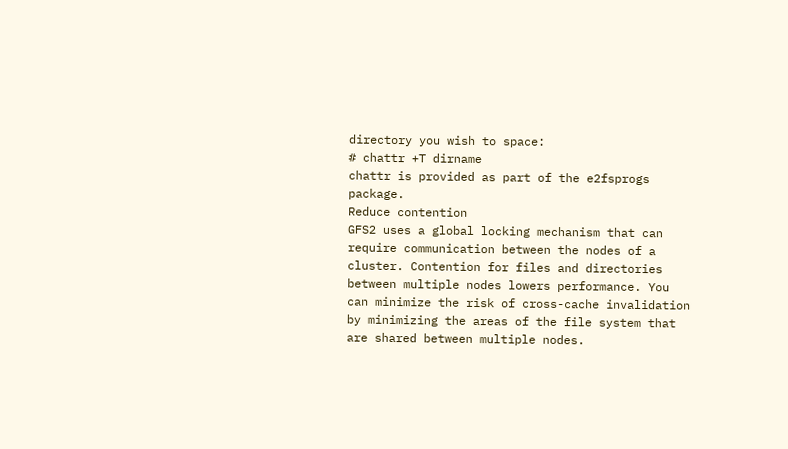directory you wish to space:
# chattr +T dirname
chattr is provided as part of the e2fsprogs package.
Reduce contention
GFS2 uses a global locking mechanism that can require communication between the nodes of a cluster. Contention for files and directories between multiple nodes lowers performance. You can minimize the risk of cross-cache invalidation by minimizing the areas of the file system that are shared between multiple nodes.